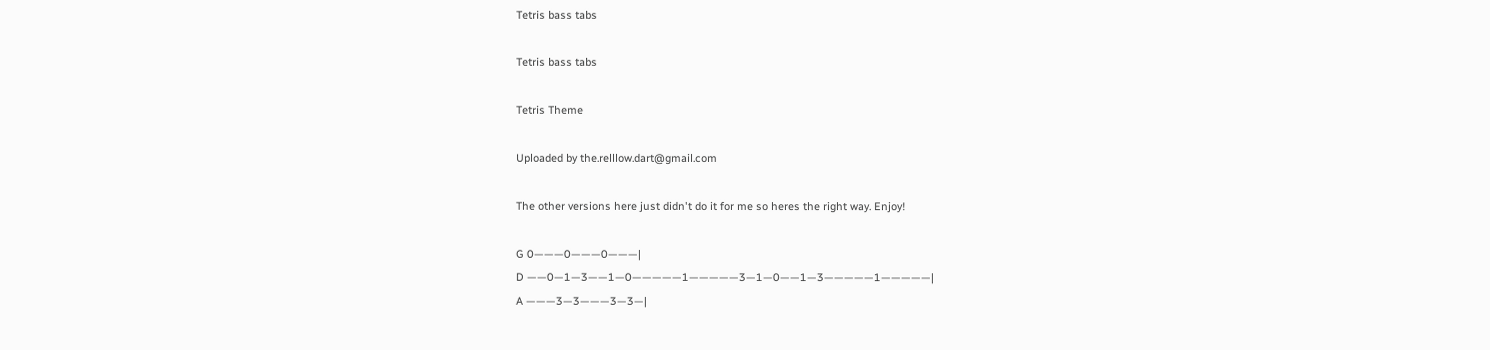Tetris bass tabs

Tetris bass tabs

Tetris Theme

Uploaded by the.relllow.dart@gmail.com

The other versions here just didn't do it for me so heres the right way. Enjoy!

G 0———0———0———|
D ——0—1—3——1—0—————1—————3—1—0——1—3—————1—————|
A ———3—3———3—3—|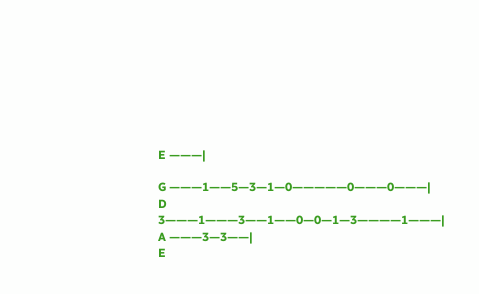E ———|

G ———1——5—3—1—0—————0———0———|
D 3———1———3——1——0—0—1—3————1———|
A ———3—3——|
E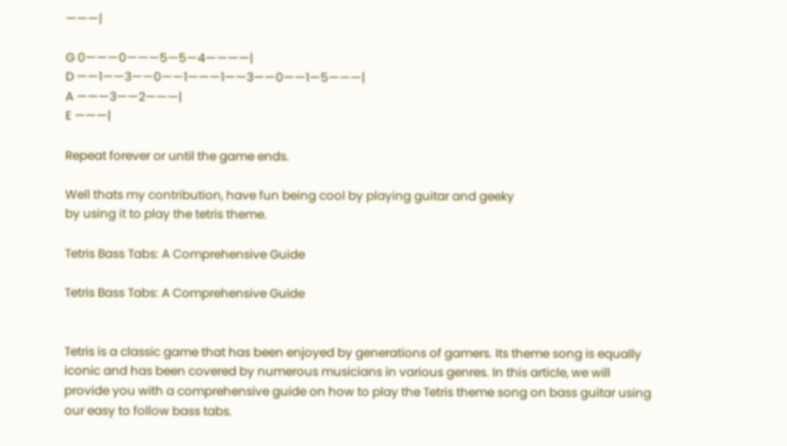———|

G 0———0———5—5—4————|
D ——1——3——0——1———1——3——0——1—5———|
A ———3——2———|
E ———|

Repeat forever or until the game ends.

Well thats my contribution, have fun being cool by playing guitar and geeky
by using it to play the tetris theme.

Tetris Bass Tabs: A Comprehensive Guide

Tetris Bass Tabs: A Comprehensive Guide


Tetris is a classic game that has been enjoyed by generations of gamers. Its theme song is equally iconic and has been covered by numerous musicians in various genres. In this article, we will provide you with a comprehensive guide on how to play the Tetris theme song on bass guitar using our easy to follow bass tabs.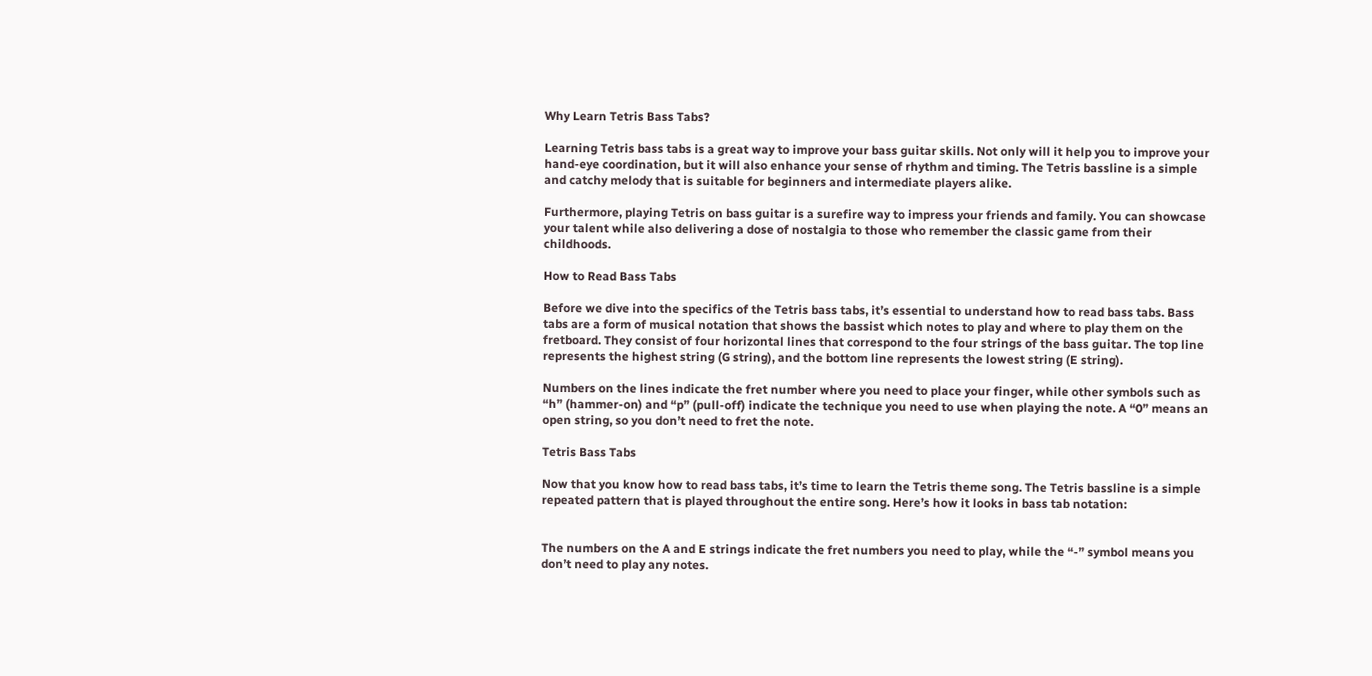Why Learn Tetris Bass Tabs?

Learning Tetris bass tabs is a great way to improve your bass guitar skills. Not only will it help you to improve your hand-eye coordination, but it will also enhance your sense of rhythm and timing. The Tetris bassline is a simple and catchy melody that is suitable for beginners and intermediate players alike.

Furthermore, playing Tetris on bass guitar is a surefire way to impress your friends and family. You can showcase your talent while also delivering a dose of nostalgia to those who remember the classic game from their childhoods.

How to Read Bass Tabs

Before we dive into the specifics of the Tetris bass tabs, it’s essential to understand how to read bass tabs. Bass tabs are a form of musical notation that shows the bassist which notes to play and where to play them on the fretboard. They consist of four horizontal lines that correspond to the four strings of the bass guitar. The top line represents the highest string (G string), and the bottom line represents the lowest string (E string).

Numbers on the lines indicate the fret number where you need to place your finger, while other symbols such as “h” (hammer-on) and “p” (pull-off) indicate the technique you need to use when playing the note. A “0” means an open string, so you don’t need to fret the note.

Tetris Bass Tabs

Now that you know how to read bass tabs, it’s time to learn the Tetris theme song. The Tetris bassline is a simple repeated pattern that is played throughout the entire song. Here’s how it looks in bass tab notation:


The numbers on the A and E strings indicate the fret numbers you need to play, while the “-” symbol means you don’t need to play any notes.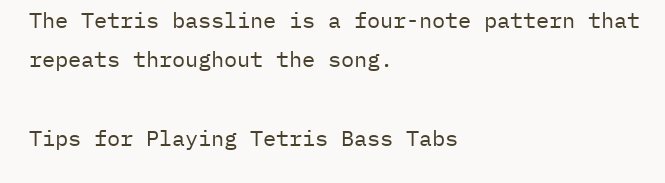The Tetris bassline is a four-note pattern that repeats throughout the song.

Tips for Playing Tetris Bass Tabs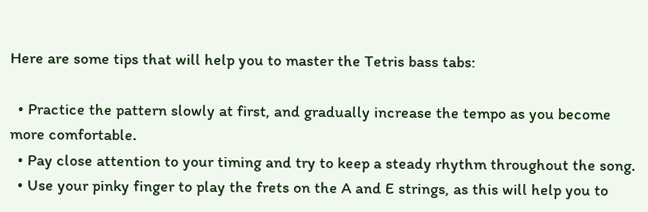Here are some tips that will help you to master the Tetris bass tabs:

  • Practice the pattern slowly at first, and gradually increase the tempo as you become more comfortable.
  • Pay close attention to your timing and try to keep a steady rhythm throughout the song.
  • Use your pinky finger to play the frets on the A and E strings, as this will help you to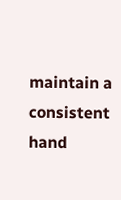maintain a consistent hand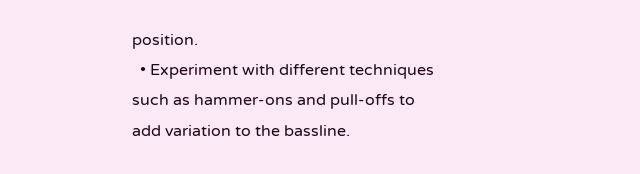position.
  • Experiment with different techniques such as hammer-ons and pull-offs to add variation to the bassline.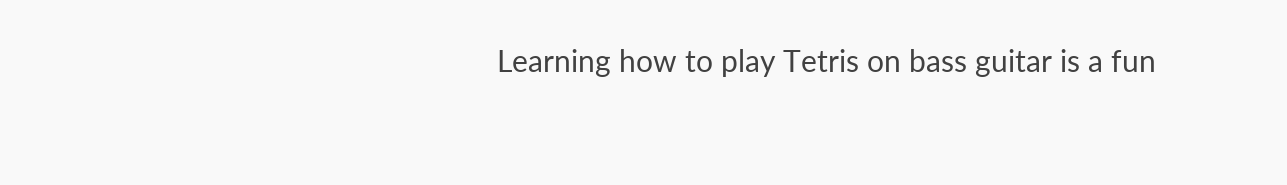Learning how to play Tetris on bass guitar is a fun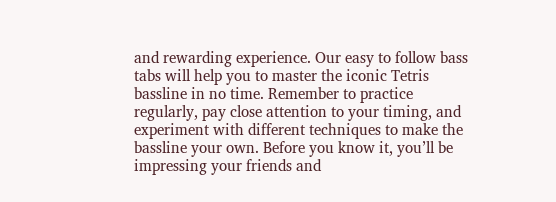and rewarding experience. Our easy to follow bass tabs will help you to master the iconic Tetris bassline in no time. Remember to practice regularly, pay close attention to your timing, and experiment with different techniques to make the bassline your own. Before you know it, you’ll be impressing your friends and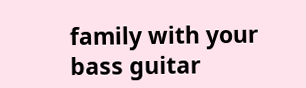family with your bass guitar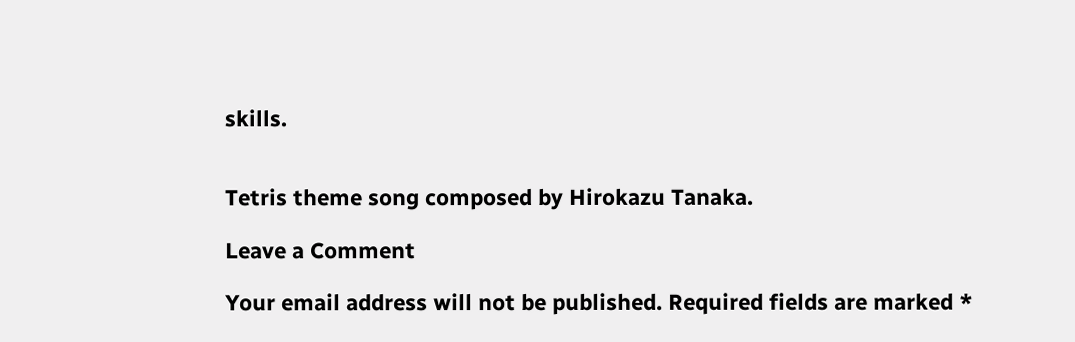skills.


Tetris theme song composed by Hirokazu Tanaka.

Leave a Comment

Your email address will not be published. Required fields are marked *